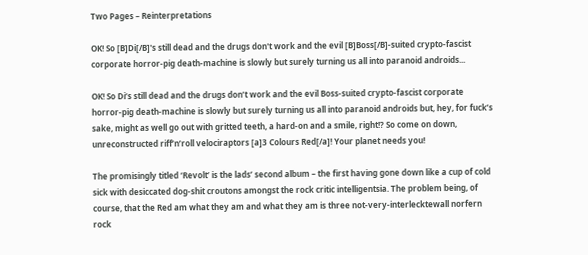Two Pages – Reinterpretations

OK! So [B]Di[/B]'s still dead and the drugs don't work and the evil [B]Boss[/B]-suited crypto-fascist corporate horror-pig death-machine is slowly but surely turning us all into paranoid androids...

OK! So Di‘s still dead and the drugs don’t work and the evil Boss-suited crypto-fascist corporate horror-pig death-machine is slowly but surely turning us all into paranoid androids but, hey, for fuck’s sake, might as well go out with gritted teeth, a hard-on and a smile, right!? So come on down, unreconstructed riff’n’roll velociraptors [a]3 Colours Red[/a]! Your planet needs you!

The promisingly titled ‘Revolt’ is the lads’ second album – the first having gone down like a cup of cold sick with desiccated dog-shit croutons amongst the rock critic intelligentsia. The problem being, of course, that the Red am what they am and what they am is three not-very-interlecktewall norfern rock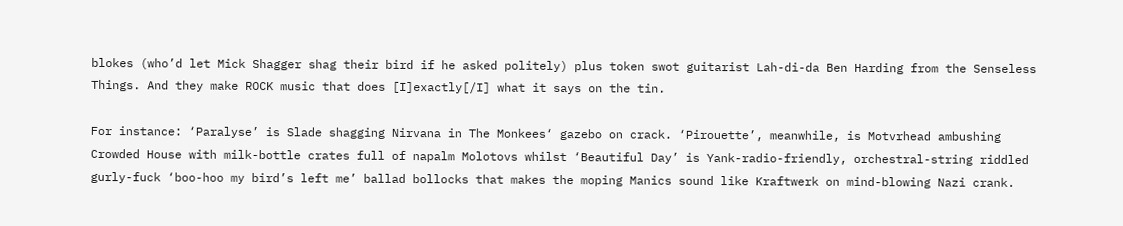blokes (who’d let Mick Shagger shag their bird if he asked politely) plus token swot guitarist Lah-di-da Ben Harding from the Senseless Things. And they make ROCK music that does [I]exactly[/I] what it says on the tin.

For instance: ‘Paralyse’ is Slade shagging Nirvana in The Monkees‘ gazebo on crack. ‘Pirouette’, meanwhile, is Motvrhead ambushing Crowded House with milk-bottle crates full of napalm Molotovs whilst ‘Beautiful Day’ is Yank-radio-friendly, orchestral-string riddled gurly-fuck ‘boo-hoo my bird’s left me’ ballad bollocks that makes the moping Manics sound like Kraftwerk on mind-blowing Nazi crank.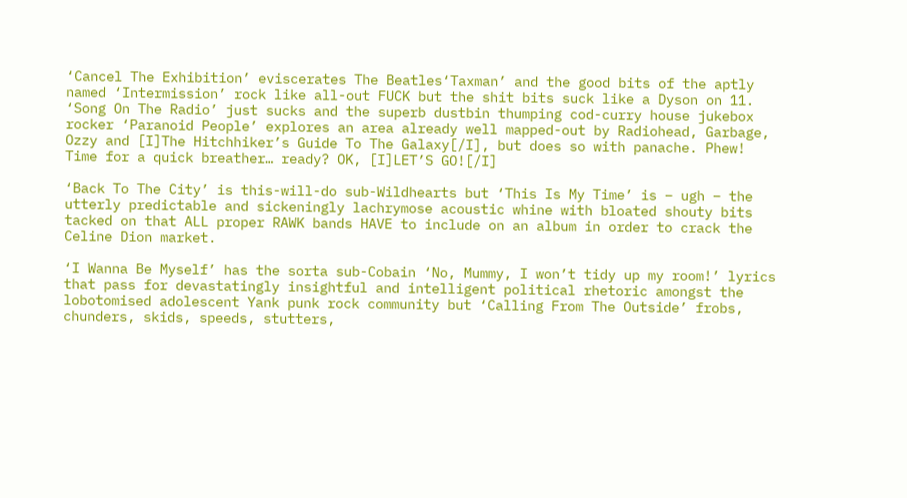‘Cancel The Exhibition’ eviscerates The Beatles‘Taxman’ and the good bits of the aptly named ‘Intermission’ rock like all-out FUCK but the shit bits suck like a Dyson on 11. ‘Song On The Radio’ just sucks and the superb dustbin thumping cod-curry house jukebox rocker ‘Paranoid People’ explores an area already well mapped-out by Radiohead, Garbage, Ozzy and [I]The Hitchhiker’s Guide To The Galaxy[/I], but does so with panache. Phew! Time for a quick breather… ready? OK, [I]LET’S GO![/I]

‘Back To The City’ is this-will-do sub-Wildhearts but ‘This Is My Time’ is – ugh – the utterly predictable and sickeningly lachrymose acoustic whine with bloated shouty bits tacked on that ALL proper RAWK bands HAVE to include on an album in order to crack the Celine Dion market.

‘I Wanna Be Myself’ has the sorta sub-Cobain ‘No, Mummy, I won’t tidy up my room!’ lyrics that pass for devastatingly insightful and intelligent political rhetoric amongst the lobotomised adolescent Yank punk rock community but ‘Calling From The Outside’ frobs, chunders, skids, speeds, stutters,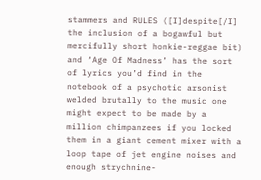stammers and RULES ([I]despite[/I] the inclusion of a bogawful but mercifully short honkie-reggae bit) and ‘Age Of Madness’ has the sort of lyrics you’d find in the notebook of a psychotic arsonist welded brutally to the music one might expect to be made by a million chimpanzees if you locked them in a giant cement mixer with a loop tape of jet engine noises and enough strychnine-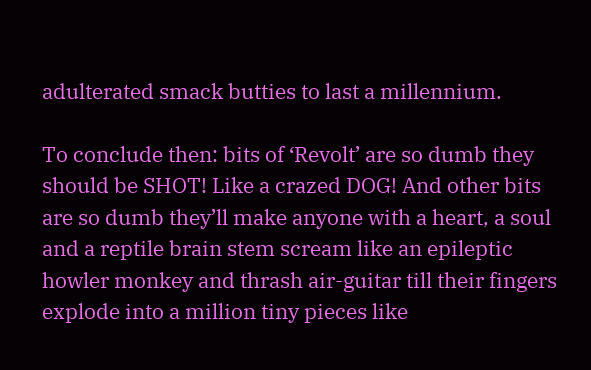adulterated smack butties to last a millennium.

To conclude then: bits of ‘Revolt’ are so dumb they should be SHOT! Like a crazed DOG! And other bits are so dumb they’ll make anyone with a heart, a soul and a reptile brain stem scream like an epileptic howler monkey and thrash air-guitar till their fingers explode into a million tiny pieces like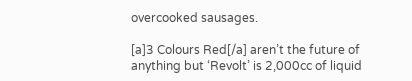overcooked sausages.

[a]3 Colours Red[/a] aren’t the future of anything but ‘Revolt’ is 2,000cc of liquid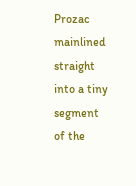Prozac mainlined straight into a tiny segment of the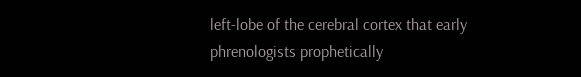left-lobe of the cerebral cortex that early phrenologists prophetically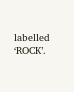labelled ‘ROCK’.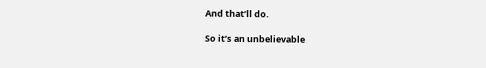And that’ll do.

So it’s an unbelievable